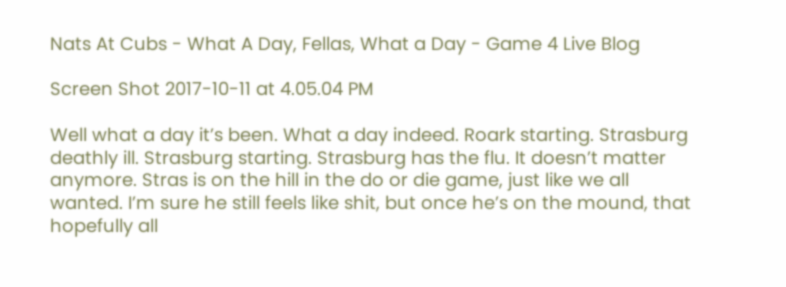Nats At Cubs - What A Day, Fellas, What a Day - Game 4 Live Blog

Screen Shot 2017-10-11 at 4.05.04 PM

Well what a day it’s been. What a day indeed. Roark starting. Strasburg deathly ill. Strasburg starting. Strasburg has the flu. It doesn’t matter anymore. Stras is on the hill in the do or die game, just like we all wanted. I’m sure he still feels like shit, but once he’s on the mound, that hopefully all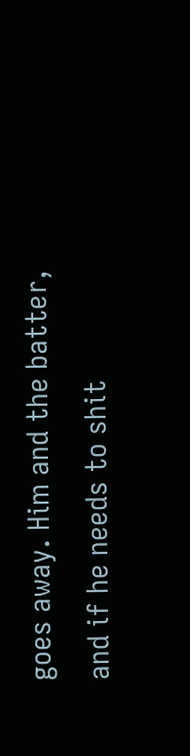goes away. Him and the batter, and if he needs to shit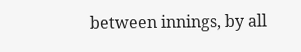between innings, by all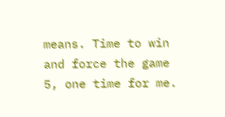means. Time to win and force the game 5, one time for me.